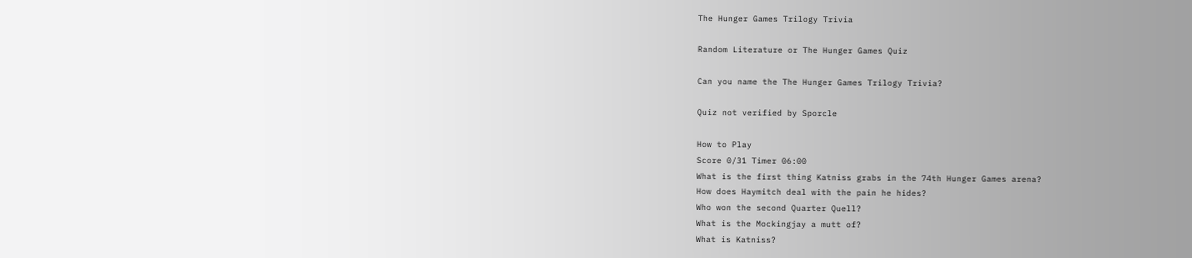The Hunger Games Trilogy Trivia

Random Literature or The Hunger Games Quiz

Can you name the The Hunger Games Trilogy Trivia?

Quiz not verified by Sporcle

How to Play
Score 0/31 Timer 06:00
What is the first thing Katniss grabs in the 74th Hunger Games arena?
How does Haymitch deal with the pain he hides?
Who won the second Quarter Quell?
What is the Mockingjay a mutt of?
What is Katniss?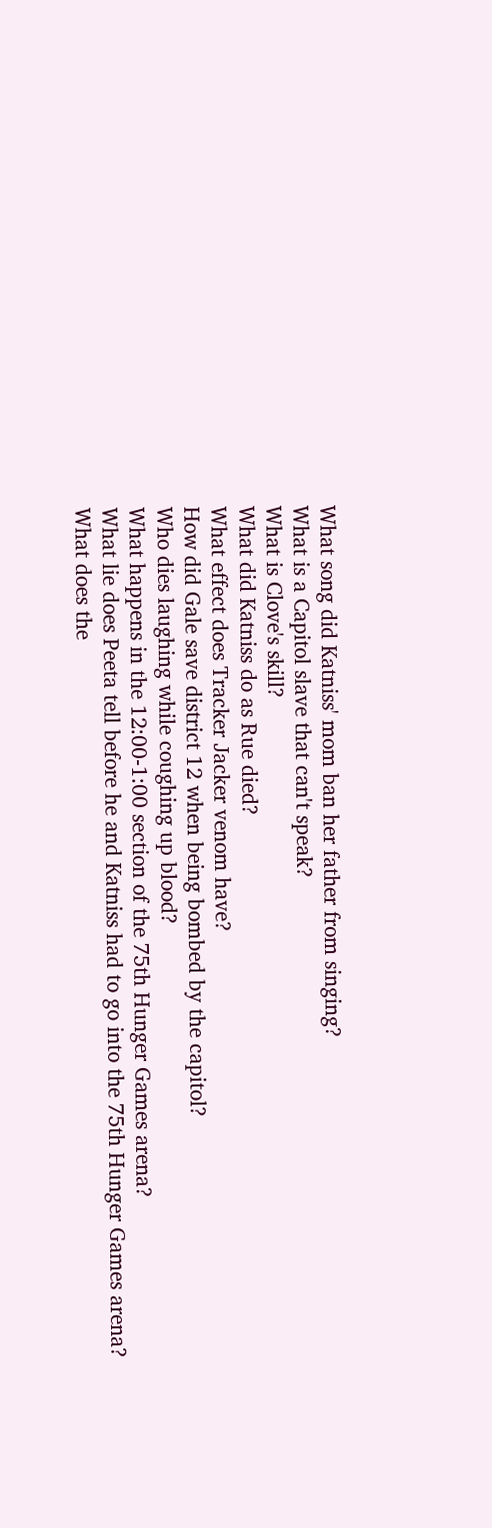What song did Katniss' mom ban her father from singing?
What is a Capitol slave that can't speak?
What is Clove's skill?
What did Katniss do as Rue died?
What effect does Tracker Jacker venom have?
How did Gale save district 12 when being bombed by the capitol?
Who dies laughing while coughing up blood?
What happens in the 12:00-1:00 section of the 75th Hunger Games arena?
What lie does Peeta tell before he and Katniss had to go into the 75th Hunger Games arena?
What does the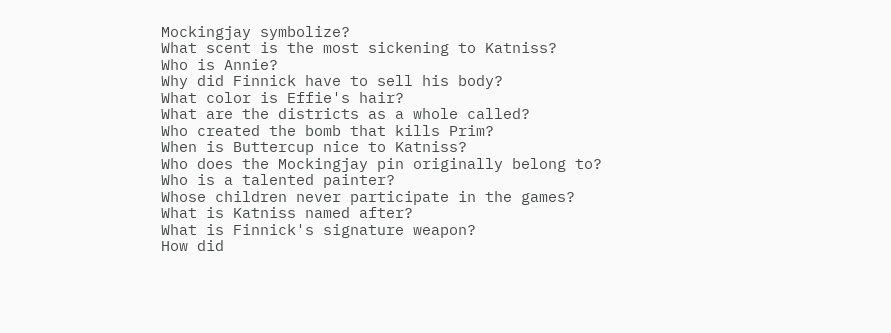Mockingjay symbolize?
What scent is the most sickening to Katniss?
Who is Annie?
Why did Finnick have to sell his body?
What color is Effie's hair?
What are the districts as a whole called?
Who created the bomb that kills Prim?
When is Buttercup nice to Katniss?
Who does the Mockingjay pin originally belong to?
Who is a talented painter?
Whose children never participate in the games?
What is Katniss named after?
What is Finnick's signature weapon?
How did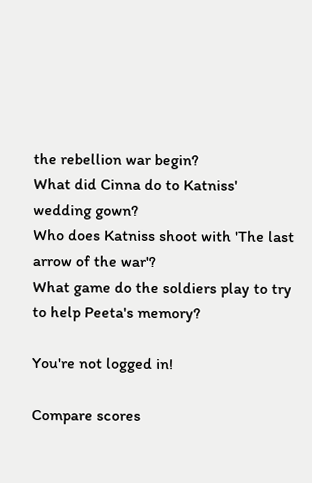the rebellion war begin?
What did Cinna do to Katniss' wedding gown?
Who does Katniss shoot with 'The last arrow of the war'?
What game do the soldiers play to try to help Peeta's memory?

You're not logged in!

Compare scores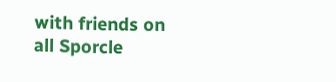with friends on all Sporcle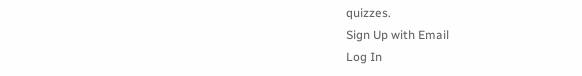quizzes.
Sign Up with Email
Log In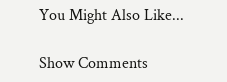You Might Also Like...

Show Comments